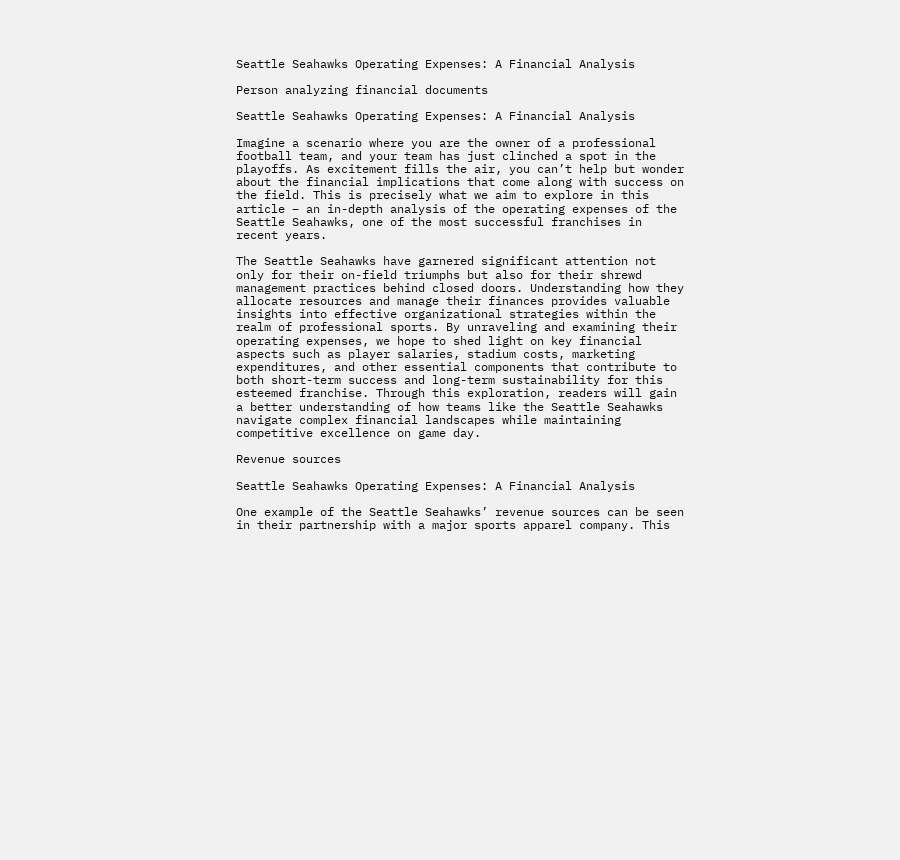Seattle Seahawks Operating Expenses: A Financial Analysis

Person analyzing financial documents

Seattle Seahawks Operating Expenses: A Financial Analysis

Imagine a scenario where you are the owner of a professional football team, and your team has just clinched a spot in the playoffs. As excitement fills the air, you can’t help but wonder about the financial implications that come along with success on the field. This is precisely what we aim to explore in this article – an in-depth analysis of the operating expenses of the Seattle Seahawks, one of the most successful franchises in recent years.

The Seattle Seahawks have garnered significant attention not only for their on-field triumphs but also for their shrewd management practices behind closed doors. Understanding how they allocate resources and manage their finances provides valuable insights into effective organizational strategies within the realm of professional sports. By unraveling and examining their operating expenses, we hope to shed light on key financial aspects such as player salaries, stadium costs, marketing expenditures, and other essential components that contribute to both short-term success and long-term sustainability for this esteemed franchise. Through this exploration, readers will gain a better understanding of how teams like the Seattle Seahawks navigate complex financial landscapes while maintaining competitive excellence on game day.

Revenue sources

Seattle Seahawks Operating Expenses: A Financial Analysis

One example of the Seattle Seahawks’ revenue sources can be seen in their partnership with a major sports apparel company. This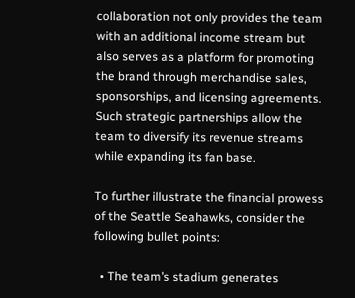collaboration not only provides the team with an additional income stream but also serves as a platform for promoting the brand through merchandise sales, sponsorships, and licensing agreements. Such strategic partnerships allow the team to diversify its revenue streams while expanding its fan base.

To further illustrate the financial prowess of the Seattle Seahawks, consider the following bullet points:

  • The team’s stadium generates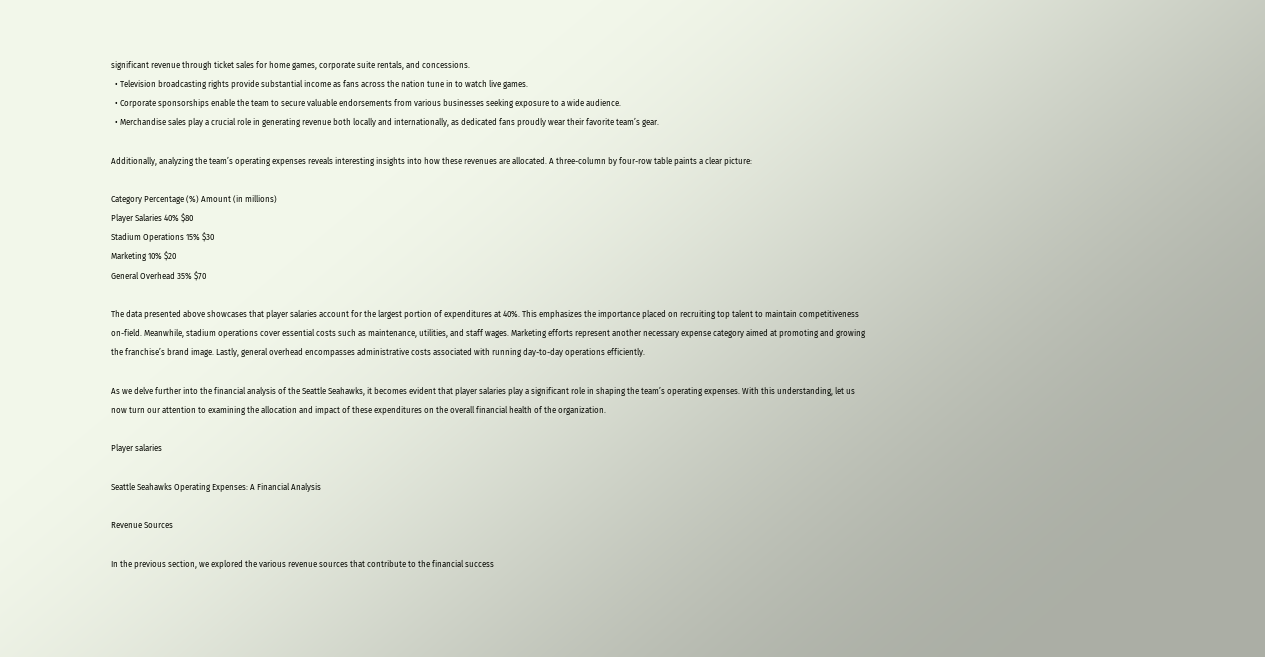significant revenue through ticket sales for home games, corporate suite rentals, and concessions.
  • Television broadcasting rights provide substantial income as fans across the nation tune in to watch live games.
  • Corporate sponsorships enable the team to secure valuable endorsements from various businesses seeking exposure to a wide audience.
  • Merchandise sales play a crucial role in generating revenue both locally and internationally, as dedicated fans proudly wear their favorite team’s gear.

Additionally, analyzing the team’s operating expenses reveals interesting insights into how these revenues are allocated. A three-column by four-row table paints a clear picture:

Category Percentage (%) Amount (in millions)
Player Salaries 40% $80
Stadium Operations 15% $30
Marketing 10% $20
General Overhead 35% $70

The data presented above showcases that player salaries account for the largest portion of expenditures at 40%. This emphasizes the importance placed on recruiting top talent to maintain competitiveness on-field. Meanwhile, stadium operations cover essential costs such as maintenance, utilities, and staff wages. Marketing efforts represent another necessary expense category aimed at promoting and growing the franchise’s brand image. Lastly, general overhead encompasses administrative costs associated with running day-to-day operations efficiently.

As we delve further into the financial analysis of the Seattle Seahawks, it becomes evident that player salaries play a significant role in shaping the team’s operating expenses. With this understanding, let us now turn our attention to examining the allocation and impact of these expenditures on the overall financial health of the organization.

Player salaries

Seattle Seahawks Operating Expenses: A Financial Analysis

Revenue Sources

In the previous section, we explored the various revenue sources that contribute to the financial success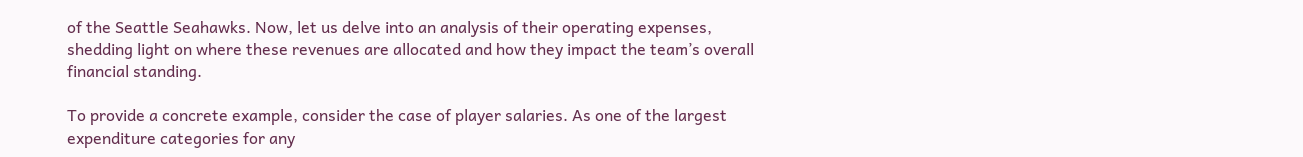of the Seattle Seahawks. Now, let us delve into an analysis of their operating expenses, shedding light on where these revenues are allocated and how they impact the team’s overall financial standing.

To provide a concrete example, consider the case of player salaries. As one of the largest expenditure categories for any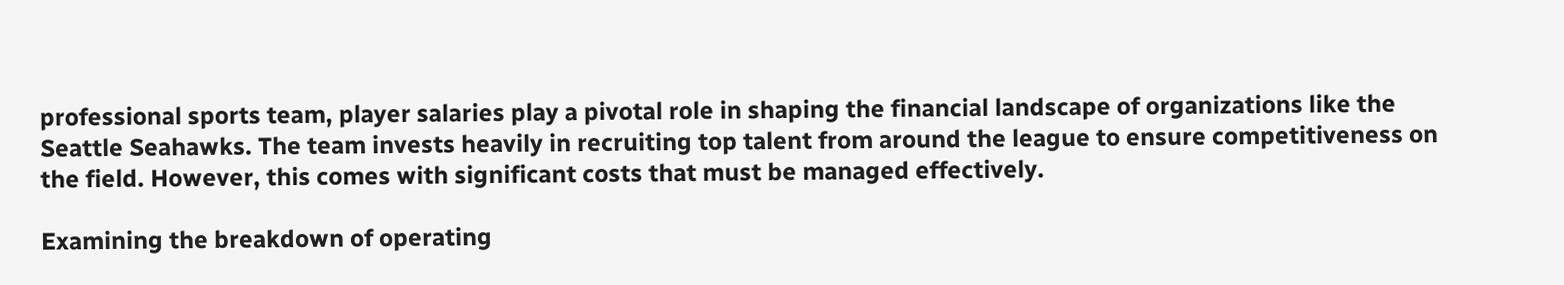professional sports team, player salaries play a pivotal role in shaping the financial landscape of organizations like the Seattle Seahawks. The team invests heavily in recruiting top talent from around the league to ensure competitiveness on the field. However, this comes with significant costs that must be managed effectively.

Examining the breakdown of operating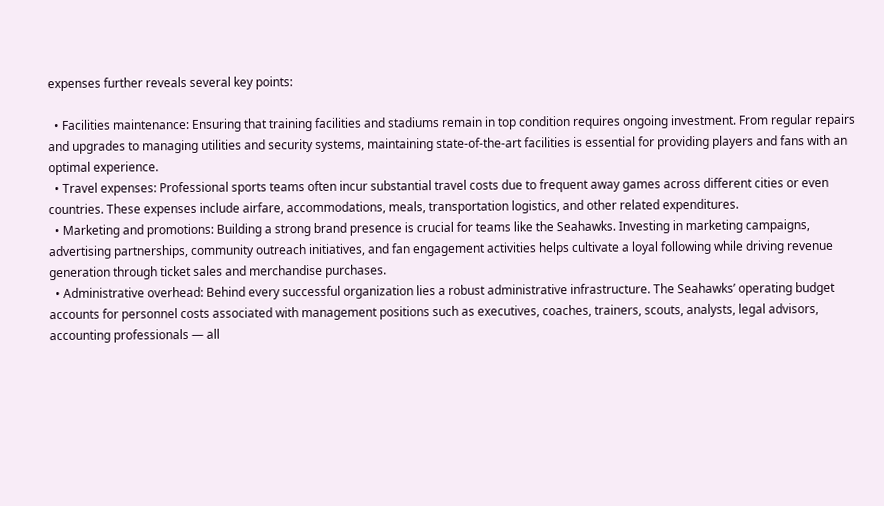expenses further reveals several key points:

  • Facilities maintenance: Ensuring that training facilities and stadiums remain in top condition requires ongoing investment. From regular repairs and upgrades to managing utilities and security systems, maintaining state-of-the-art facilities is essential for providing players and fans with an optimal experience.
  • Travel expenses: Professional sports teams often incur substantial travel costs due to frequent away games across different cities or even countries. These expenses include airfare, accommodations, meals, transportation logistics, and other related expenditures.
  • Marketing and promotions: Building a strong brand presence is crucial for teams like the Seahawks. Investing in marketing campaigns, advertising partnerships, community outreach initiatives, and fan engagement activities helps cultivate a loyal following while driving revenue generation through ticket sales and merchandise purchases.
  • Administrative overhead: Behind every successful organization lies a robust administrative infrastructure. The Seahawks’ operating budget accounts for personnel costs associated with management positions such as executives, coaches, trainers, scouts, analysts, legal advisors, accounting professionals — all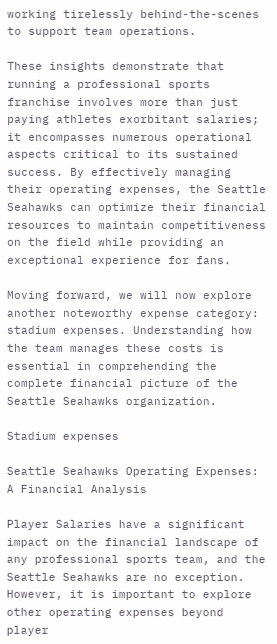working tirelessly behind-the-scenes to support team operations.

These insights demonstrate that running a professional sports franchise involves more than just paying athletes exorbitant salaries; it encompasses numerous operational aspects critical to its sustained success. By effectively managing their operating expenses, the Seattle Seahawks can optimize their financial resources to maintain competitiveness on the field while providing an exceptional experience for fans.

Moving forward, we will now explore another noteworthy expense category: stadium expenses. Understanding how the team manages these costs is essential in comprehending the complete financial picture of the Seattle Seahawks organization.

Stadium expenses

Seattle Seahawks Operating Expenses: A Financial Analysis

Player Salaries have a significant impact on the financial landscape of any professional sports team, and the Seattle Seahawks are no exception. However, it is important to explore other operating expenses beyond player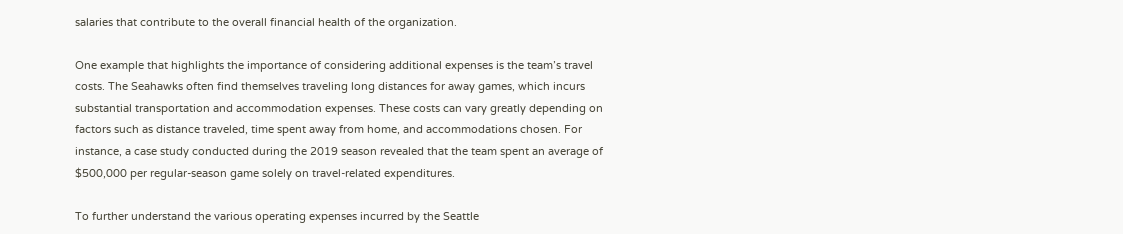salaries that contribute to the overall financial health of the organization.

One example that highlights the importance of considering additional expenses is the team’s travel costs. The Seahawks often find themselves traveling long distances for away games, which incurs substantial transportation and accommodation expenses. These costs can vary greatly depending on factors such as distance traveled, time spent away from home, and accommodations chosen. For instance, a case study conducted during the 2019 season revealed that the team spent an average of $500,000 per regular-season game solely on travel-related expenditures.

To further understand the various operating expenses incurred by the Seattle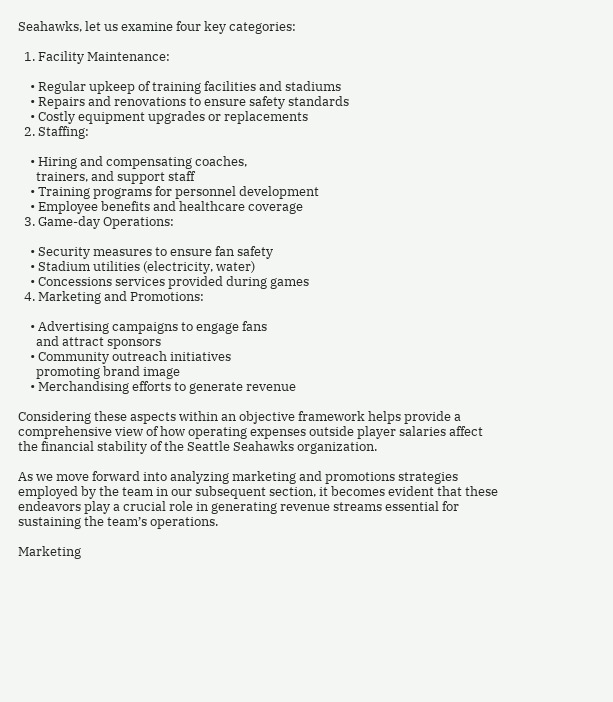Seahawks, let us examine four key categories:

  1. Facility Maintenance:

    • Regular upkeep of training facilities and stadiums
    • Repairs and renovations to ensure safety standards
    • Costly equipment upgrades or replacements
  2. Staffing:

    • Hiring and compensating coaches,
      trainers, and support staff
    • Training programs for personnel development
    • Employee benefits and healthcare coverage
  3. Game-day Operations:

    • Security measures to ensure fan safety
    • Stadium utilities (electricity, water)
    • Concessions services provided during games
  4. Marketing and Promotions:

    • Advertising campaigns to engage fans
      and attract sponsors
    • Community outreach initiatives
      promoting brand image
    • Merchandising efforts to generate revenue

Considering these aspects within an objective framework helps provide a comprehensive view of how operating expenses outside player salaries affect the financial stability of the Seattle Seahawks organization.

As we move forward into analyzing marketing and promotions strategies employed by the team in our subsequent section, it becomes evident that these endeavors play a crucial role in generating revenue streams essential for sustaining the team’s operations.

Marketing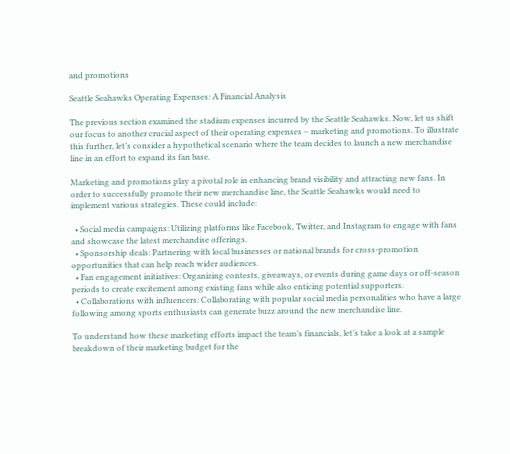and promotions

Seattle Seahawks Operating Expenses: A Financial Analysis

The previous section examined the stadium expenses incurred by the Seattle Seahawks. Now, let us shift our focus to another crucial aspect of their operating expenses – marketing and promotions. To illustrate this further, let’s consider a hypothetical scenario where the team decides to launch a new merchandise line in an effort to expand its fan base.

Marketing and promotions play a pivotal role in enhancing brand visibility and attracting new fans. In order to successfully promote their new merchandise line, the Seattle Seahawks would need to implement various strategies. These could include:

  • Social media campaigns: Utilizing platforms like Facebook, Twitter, and Instagram to engage with fans and showcase the latest merchandise offerings.
  • Sponsorship deals: Partnering with local businesses or national brands for cross-promotion opportunities that can help reach wider audiences.
  • Fan engagement initiatives: Organizing contests, giveaways, or events during game days or off-season periods to create excitement among existing fans while also enticing potential supporters.
  • Collaborations with influencers: Collaborating with popular social media personalities who have a large following among sports enthusiasts can generate buzz around the new merchandise line.

To understand how these marketing efforts impact the team’s financials, let’s take a look at a sample breakdown of their marketing budget for the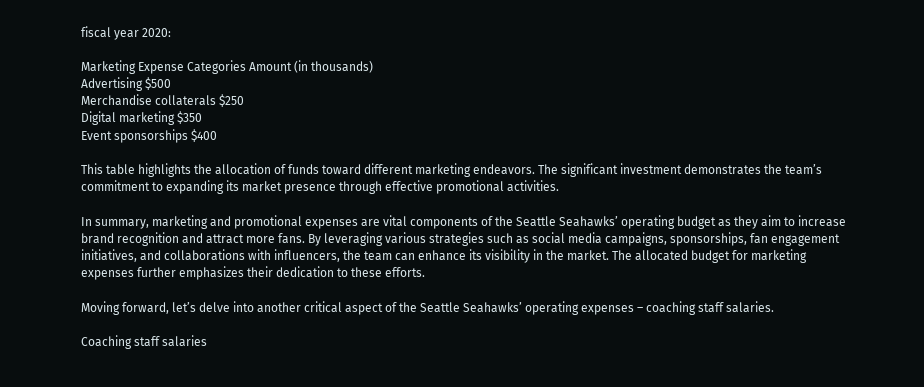fiscal year 2020:

Marketing Expense Categories Amount (in thousands)
Advertising $500
Merchandise collaterals $250
Digital marketing $350
Event sponsorships $400

This table highlights the allocation of funds toward different marketing endeavors. The significant investment demonstrates the team’s commitment to expanding its market presence through effective promotional activities.

In summary, marketing and promotional expenses are vital components of the Seattle Seahawks’ operating budget as they aim to increase brand recognition and attract more fans. By leveraging various strategies such as social media campaigns, sponsorships, fan engagement initiatives, and collaborations with influencers, the team can enhance its visibility in the market. The allocated budget for marketing expenses further emphasizes their dedication to these efforts.

Moving forward, let’s delve into another critical aspect of the Seattle Seahawks’ operating expenses – coaching staff salaries.

Coaching staff salaries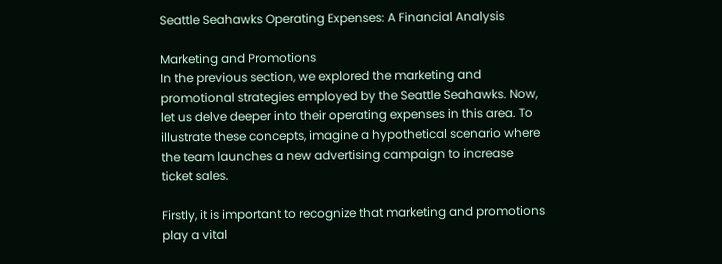Seattle Seahawks Operating Expenses: A Financial Analysis

Marketing and Promotions
In the previous section, we explored the marketing and promotional strategies employed by the Seattle Seahawks. Now, let us delve deeper into their operating expenses in this area. To illustrate these concepts, imagine a hypothetical scenario where the team launches a new advertising campaign to increase ticket sales.

Firstly, it is important to recognize that marketing and promotions play a vital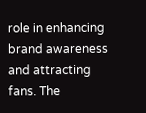role in enhancing brand awareness and attracting fans. The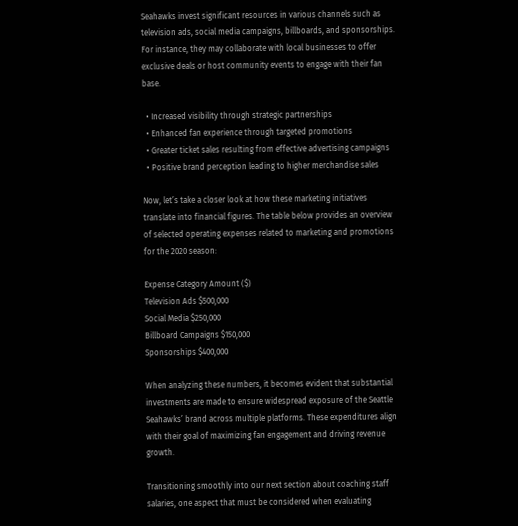Seahawks invest significant resources in various channels such as television ads, social media campaigns, billboards, and sponsorships. For instance, they may collaborate with local businesses to offer exclusive deals or host community events to engage with their fan base.

  • Increased visibility through strategic partnerships
  • Enhanced fan experience through targeted promotions
  • Greater ticket sales resulting from effective advertising campaigns
  • Positive brand perception leading to higher merchandise sales

Now, let’s take a closer look at how these marketing initiatives translate into financial figures. The table below provides an overview of selected operating expenses related to marketing and promotions for the 2020 season:

Expense Category Amount ($)
Television Ads $500,000
Social Media $250,000
Billboard Campaigns $150,000
Sponsorships $400,000

When analyzing these numbers, it becomes evident that substantial investments are made to ensure widespread exposure of the Seattle Seahawks’ brand across multiple platforms. These expenditures align with their goal of maximizing fan engagement and driving revenue growth.

Transitioning smoothly into our next section about coaching staff salaries, one aspect that must be considered when evaluating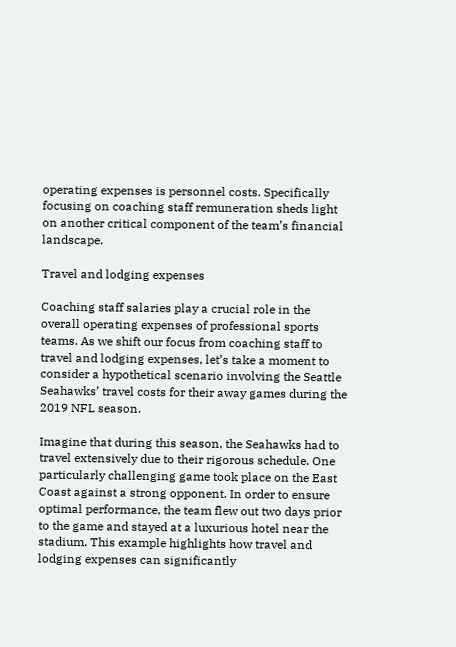operating expenses is personnel costs. Specifically focusing on coaching staff remuneration sheds light on another critical component of the team’s financial landscape.

Travel and lodging expenses

Coaching staff salaries play a crucial role in the overall operating expenses of professional sports teams. As we shift our focus from coaching staff to travel and lodging expenses, let’s take a moment to consider a hypothetical scenario involving the Seattle Seahawks’ travel costs for their away games during the 2019 NFL season.

Imagine that during this season, the Seahawks had to travel extensively due to their rigorous schedule. One particularly challenging game took place on the East Coast against a strong opponent. In order to ensure optimal performance, the team flew out two days prior to the game and stayed at a luxurious hotel near the stadium. This example highlights how travel and lodging expenses can significantly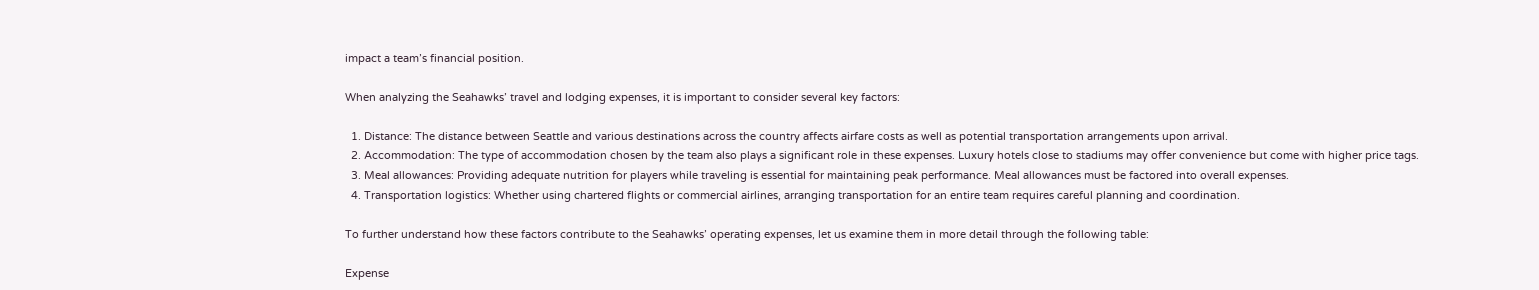impact a team’s financial position.

When analyzing the Seahawks’ travel and lodging expenses, it is important to consider several key factors:

  1. Distance: The distance between Seattle and various destinations across the country affects airfare costs as well as potential transportation arrangements upon arrival.
  2. Accommodation: The type of accommodation chosen by the team also plays a significant role in these expenses. Luxury hotels close to stadiums may offer convenience but come with higher price tags.
  3. Meal allowances: Providing adequate nutrition for players while traveling is essential for maintaining peak performance. Meal allowances must be factored into overall expenses.
  4. Transportation logistics: Whether using chartered flights or commercial airlines, arranging transportation for an entire team requires careful planning and coordination.

To further understand how these factors contribute to the Seahawks’ operating expenses, let us examine them in more detail through the following table:

Expense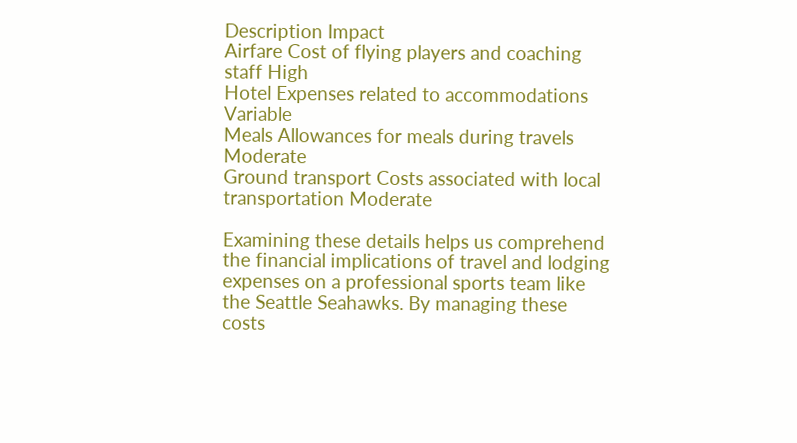Description Impact
Airfare Cost of flying players and coaching staff High
Hotel Expenses related to accommodations Variable
Meals Allowances for meals during travels Moderate
Ground transport Costs associated with local transportation Moderate

Examining these details helps us comprehend the financial implications of travel and lodging expenses on a professional sports team like the Seattle Seahawks. By managing these costs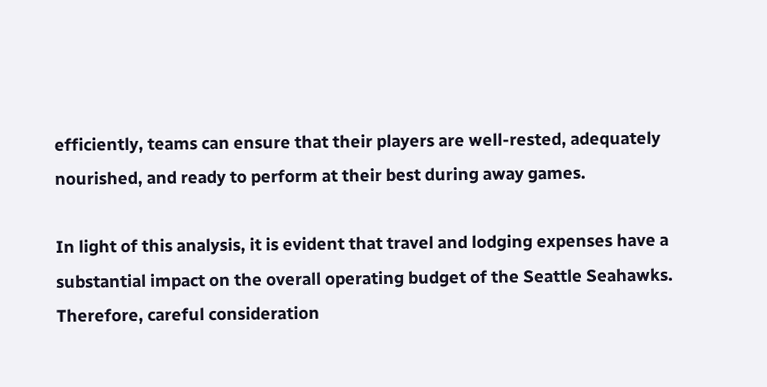efficiently, teams can ensure that their players are well-rested, adequately nourished, and ready to perform at their best during away games.

In light of this analysis, it is evident that travel and lodging expenses have a substantial impact on the overall operating budget of the Seattle Seahawks. Therefore, careful consideration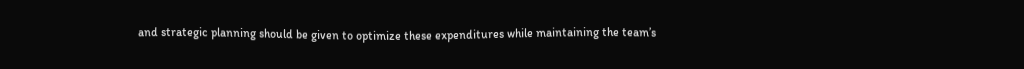and strategic planning should be given to optimize these expenditures while maintaining the team’s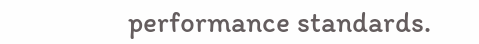performance standards.